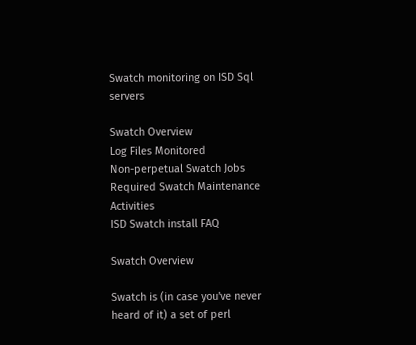Swatch monitoring on ISD Sql servers

Swatch Overview
Log Files Monitored
Non-perpetual Swatch Jobs
Required Swatch Maintenance Activities
ISD Swatch install FAQ

Swatch Overview

Swatch is (in case you've never heard of it) a set of perl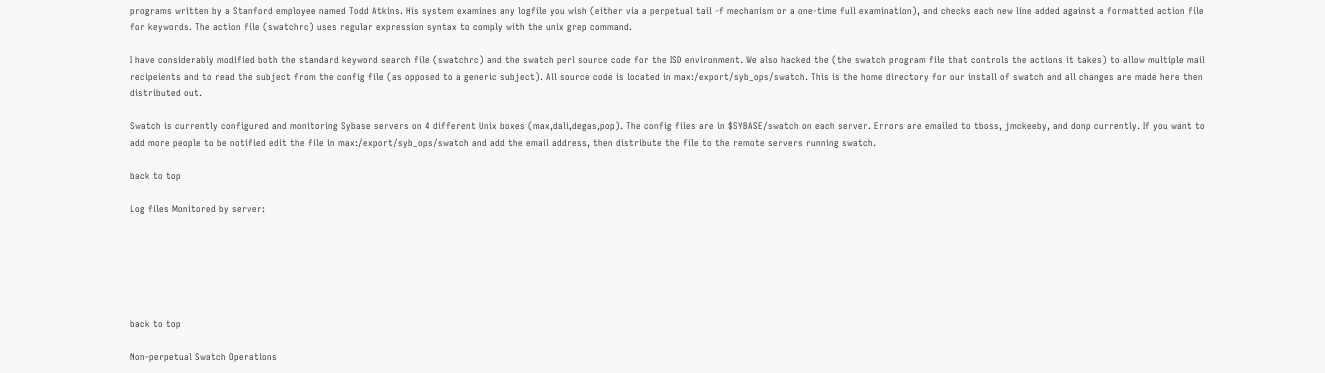programs written by a Stanford employee named Todd Atkins. His system examines any logfile you wish (either via a perpetual tail -f mechanism or a one-time full examination), and checks each new line added against a formatted action file for keywords. The action file (swatchrc) uses regular expression syntax to comply with the unix grep command.

I have considerably modified both the standard keyword search file (swatchrc) and the swatch perl source code for the ISD environment. We also hacked the (the swatch program file that controls the actions it takes) to allow multiple mail recipeients and to read the subject from the config file (as opposed to a generic subject). All source code is located in max:/export/syb_ops/swatch. This is the home directory for our install of swatch and all changes are made here then distributed out.

Swatch is currently configured and monitoring Sybase servers on 4 different Unix boxes (max,dali,degas,pop). The config files are in $SYBASE/swatch on each server. Errors are emailed to tboss, jmckeeby, and donp currently. If you want to add more people to be notified edit the file in max:/export/syb_ops/swatch and add the email address, then distribute the file to the remote servers running swatch.

back to top

Log files Monitored by server:






back to top

Non-perpetual Swatch Operations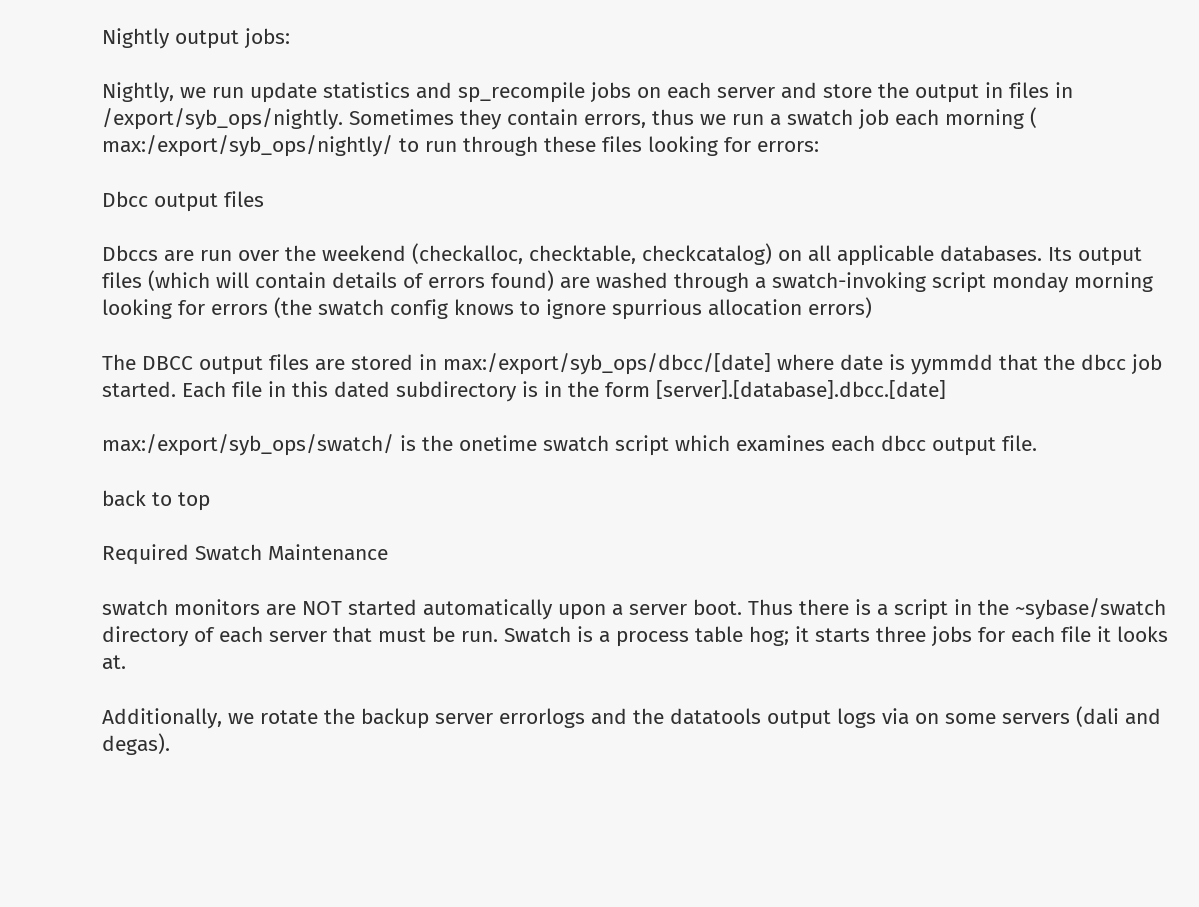Nightly output jobs:

Nightly, we run update statistics and sp_recompile jobs on each server and store the output in files in /export/syb_ops/nightly. Sometimes they contain errors, thus we run a swatch job each morning ( max:/export/syb_ops/nightly/ to run through these files looking for errors:

Dbcc output files

Dbccs are run over the weekend (checkalloc, checktable, checkcatalog) on all applicable databases. Its output files (which will contain details of errors found) are washed through a swatch-invoking script monday morning looking for errors (the swatch config knows to ignore spurrious allocation errors)

The DBCC output files are stored in max:/export/syb_ops/dbcc/[date] where date is yymmdd that the dbcc job started. Each file in this dated subdirectory is in the form [server].[database].dbcc.[date]

max:/export/syb_ops/swatch/ is the onetime swatch script which examines each dbcc output file.

back to top

Required Swatch Maintenance

swatch monitors are NOT started automatically upon a server boot. Thus there is a script in the ~sybase/swatch directory of each server that must be run. Swatch is a process table hog; it starts three jobs for each file it looks at.

Additionally, we rotate the backup server errorlogs and the datatools output logs via on some servers (dali and degas).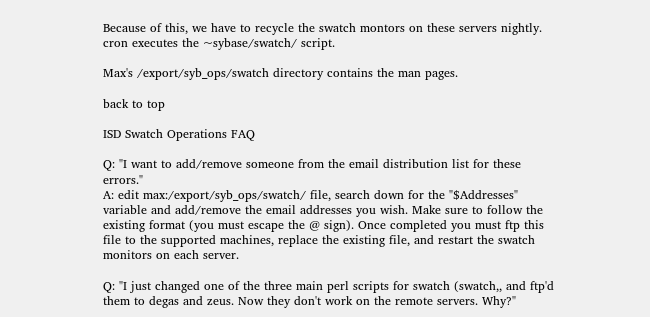Because of this, we have to recycle the swatch montors on these servers nightly. cron executes the ~sybase/swatch/ script.

Max's /export/syb_ops/swatch directory contains the man pages.

back to top

ISD Swatch Operations FAQ

Q: "I want to add/remove someone from the email distribution list for these errors."
A: edit max:/export/syb_ops/swatch/ file, search down for the "$Addresses" variable and add/remove the email addresses you wish. Make sure to follow the existing format (you must escape the @ sign). Once completed you must ftp this file to the supported machines, replace the existing file, and restart the swatch monitors on each server.

Q: "I just changed one of the three main perl scripts for swatch (swatch,, and ftp'd them to degas and zeus. Now they don't work on the remote servers. Why?"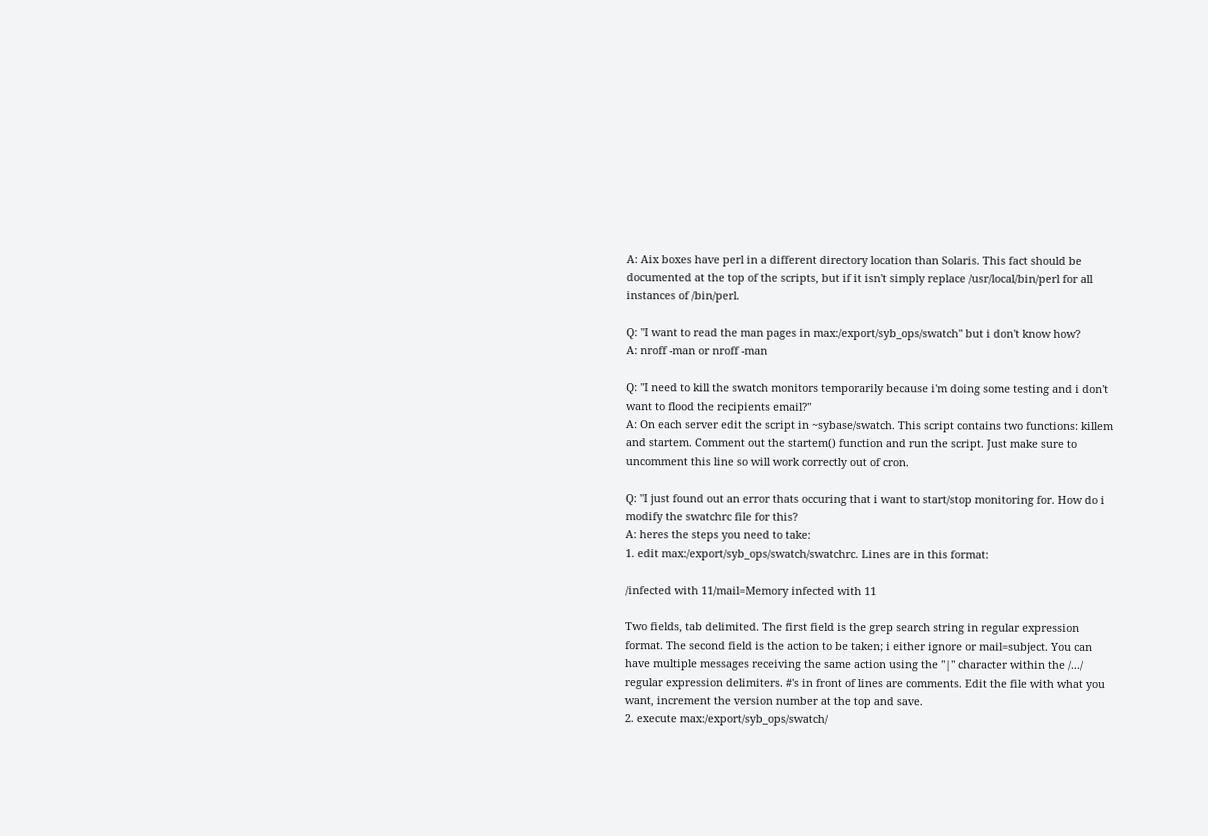A: Aix boxes have perl in a different directory location than Solaris. This fact should be documented at the top of the scripts, but if it isn't simply replace /usr/local/bin/perl for all instances of /bin/perl.

Q: "I want to read the man pages in max:/export/syb_ops/swatch" but i don't know how?
A: nroff -man or nroff -man

Q: "I need to kill the swatch monitors temporarily because i'm doing some testing and i don't want to flood the recipients email?"
A: On each server edit the script in ~sybase/swatch. This script contains two functions: killem and startem. Comment out the startem() function and run the script. Just make sure to uncomment this line so will work correctly out of cron.

Q: "I just found out an error thats occuring that i want to start/stop monitoring for. How do i modify the swatchrc file for this?
A: heres the steps you need to take:
1. edit max:/export/syb_ops/swatch/swatchrc. Lines are in this format:

/infected with 11/mail=Memory infected with 11

Two fields, tab delimited. The first field is the grep search string in regular expression format. The second field is the action to be taken; i either ignore or mail=subject. You can have multiple messages receiving the same action using the "|" character within the /.../ regular expression delimiters. #'s in front of lines are comments. Edit the file with what you want, increment the version number at the top and save.
2. execute max:/export/syb_ops/swatch/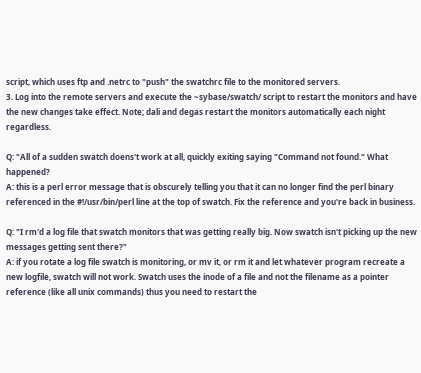script, which uses ftp and .netrc to "push" the swatchrc file to the monitored servers.
3. Log into the remote servers and execute the ~sybase/swatch/ script to restart the monitors and have the new changes take effect. Note; dali and degas restart the monitors automatically each night regardless.

Q: "All of a sudden swatch doens't work at all, quickly exiting saying "Command not found." What happened?
A: this is a perl error message that is obscurely telling you that it can no longer find the perl binary referenced in the #!/usr/bin/perl line at the top of swatch. Fix the reference and you're back in business.

Q: "I rm'd a log file that swatch monitors that was getting really big. Now swatch isn't picking up the new messages getting sent there?"
A: if you rotate a log file swatch is monitoring, or mv it, or rm it and let whatever program recreate a new logfile, swatch will not work. Swatch uses the inode of a file and not the filename as a pointer reference (like all unix commands) thus you need to restart the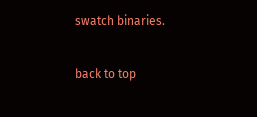swatch binaries.

back to top